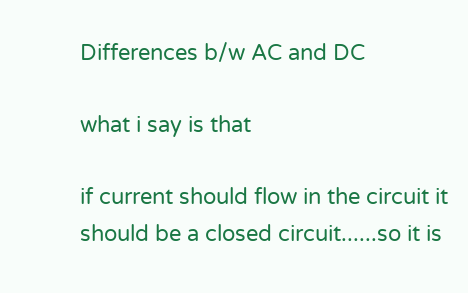Differences b/w AC and DC

what i say is that

if current should flow in the circuit it should be a closed circuit......so it is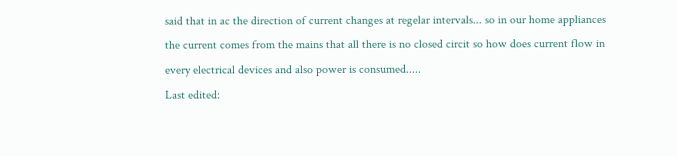said that in ac the direction of current changes at regelar intervals... so in our home appliances the current comes from the mains that all there is no closed circit so how does current flow in every electrical devices and also power is consumed.....
Last edited: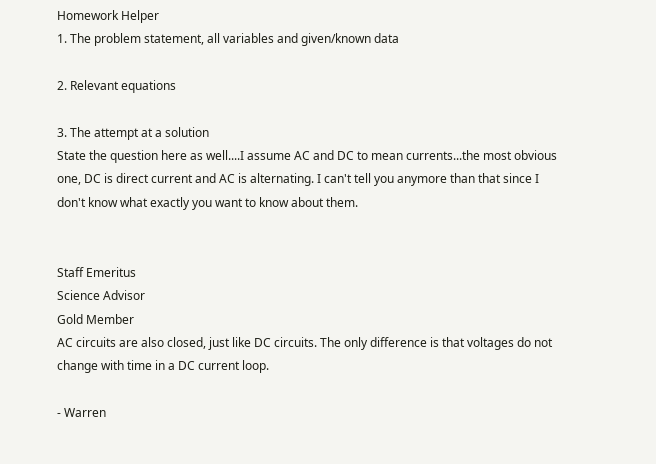Homework Helper
1. The problem statement, all variables and given/known data

2. Relevant equations

3. The attempt at a solution
State the question here as well....I assume AC and DC to mean currents...the most obvious one, DC is direct current and AC is alternating. I can't tell you anymore than that since I don't know what exactly you want to know about them.


Staff Emeritus
Science Advisor
Gold Member
AC circuits are also closed, just like DC circuits. The only difference is that voltages do not change with time in a DC current loop.

- Warren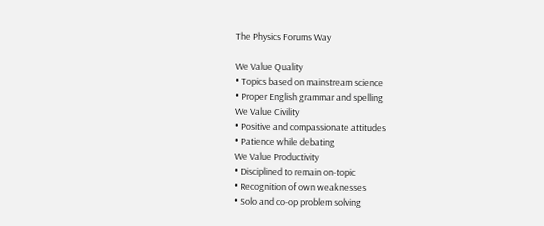The Physics Forums Way

We Value Quality
• Topics based on mainstream science
• Proper English grammar and spelling
We Value Civility
• Positive and compassionate attitudes
• Patience while debating
We Value Productivity
• Disciplined to remain on-topic
• Recognition of own weaknesses
• Solo and co-op problem solving